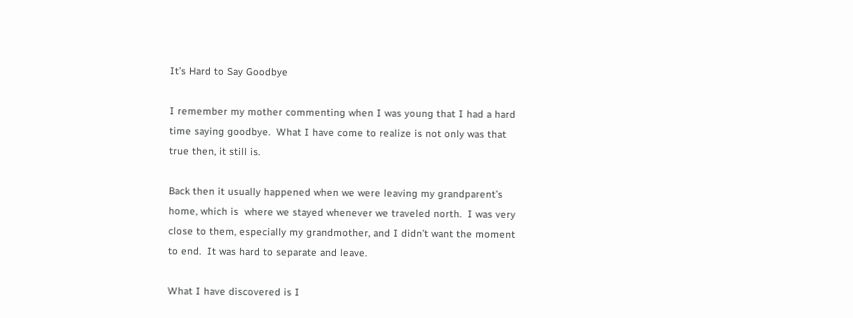It’s Hard to Say Goodbye

I remember my mother commenting when I was young that I had a hard time saying goodbye.  What I have come to realize is not only was that true then, it still is.

Back then it usually happened when we were leaving my grandparent’s home, which is  where we stayed whenever we traveled north.  I was very close to them, especially my grandmother, and I didn’t want the moment to end.  It was hard to separate and leave.

What I have discovered is I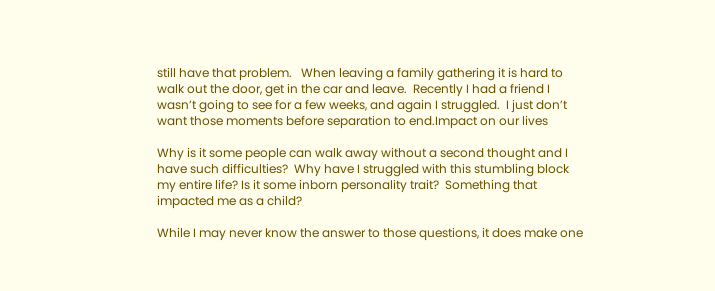still have that problem.   When leaving a family gathering it is hard to walk out the door, get in the car and leave.  Recently I had a friend I wasn’t going to see for a few weeks, and again I struggled.  I just don’t want those moments before separation to end.Impact on our lives

Why is it some people can walk away without a second thought and I have such difficulties?  Why have I struggled with this stumbling block my entire life? Is it some inborn personality trait?  Something that impacted me as a child?

While I may never know the answer to those questions, it does make one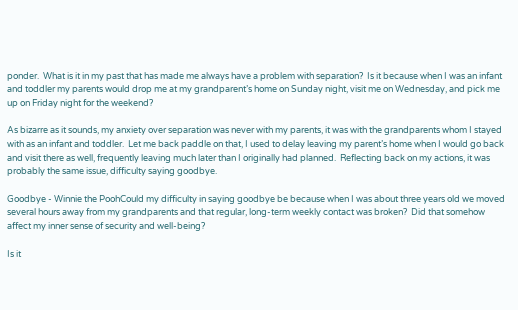ponder.  What is it in my past that has made me always have a problem with separation?  Is it because when I was an infant and toddler my parents would drop me at my grandparent’s home on Sunday night, visit me on Wednesday, and pick me up on Friday night for the weekend?

As bizarre as it sounds, my anxiety over separation was never with my parents, it was with the grandparents whom I stayed with as an infant and toddler.  Let me back paddle on that, I used to delay leaving my parent’s home when I would go back and visit there as well, frequently leaving much later than I originally had planned.  Reflecting back on my actions, it was probably the same issue, difficulty saying goodbye.

Goodbye - Winnie the PoohCould my difficulty in saying goodbye be because when I was about three years old we moved several hours away from my grandparents and that regular, long-term weekly contact was broken?  Did that somehow affect my inner sense of security and well-being?

Is it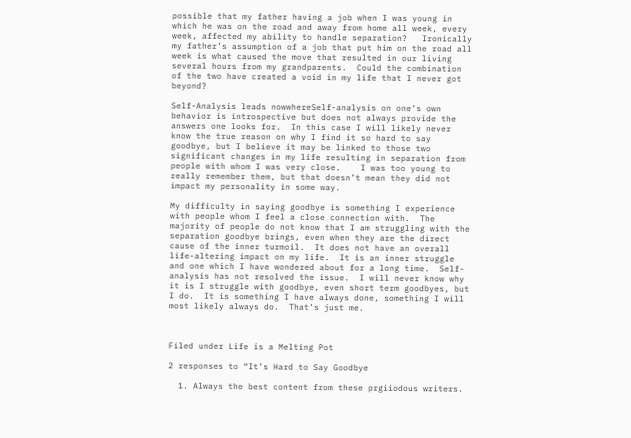possible that my father having a job when I was young in which he was on the road and away from home all week, every week, affected my ability to handle separation?   Ironically my father’s assumption of a job that put him on the road all week is what caused the move that resulted in our living several hours from my grandparents.  Could the combination of the two have created a void in my life that I never got beyond?

Self-Analysis leads nowwhereSelf-analysis on one’s own behavior is introspective but does not always provide the answers one looks for.  In this case I will likely never know the true reason on why I find it so hard to say goodbye, but I believe it may be linked to those two significant changes in my life resulting in separation from people with whom I was very close.    I was too young to really remember them, but that doesn’t mean they did not impact my personality in some way.

My difficulty in saying goodbye is something I experience with people whom I feel a close connection with.  The majority of people do not know that I am struggling with the separation goodbye brings, even when they are the direct cause of the inner turmoil.  It does not have an overall life-altering impact on my life.  It is an inner struggle and one which I have wondered about for a long time.  Self-analysis has not resolved the issue.  I will never know why it is I struggle with goodbye, even short term goodbyes, but I do.  It is something I have always done, something I will most likely always do.  That’s just me.



Filed under Life is a Melting Pot

2 responses to “It’s Hard to Say Goodbye

  1. Always the best content from these prgiiodous writers.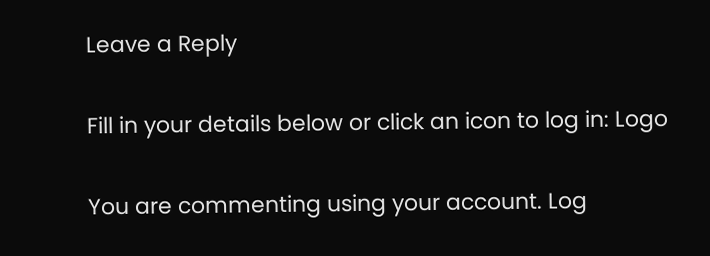Leave a Reply

Fill in your details below or click an icon to log in: Logo

You are commenting using your account. Log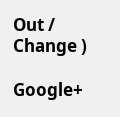Out /  Change )

Google+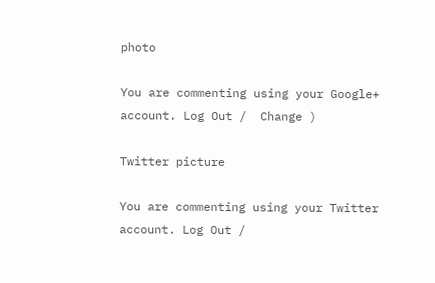photo

You are commenting using your Google+ account. Log Out /  Change )

Twitter picture

You are commenting using your Twitter account. Log Out /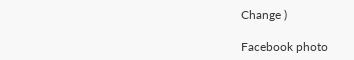Change )

Facebook photo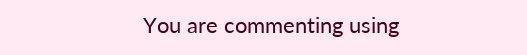You are commenting using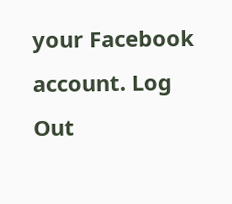your Facebook account. Log Out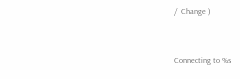/  Change )


Connecting to %s